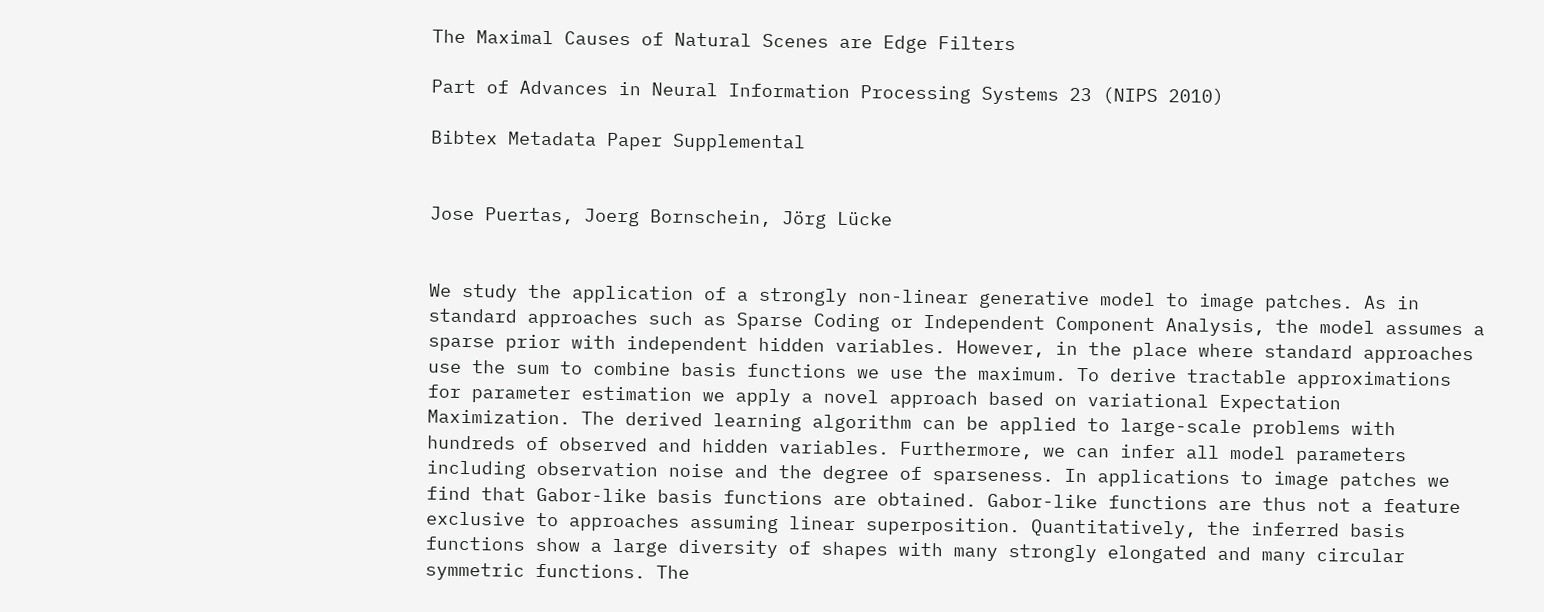The Maximal Causes of Natural Scenes are Edge Filters

Part of Advances in Neural Information Processing Systems 23 (NIPS 2010)

Bibtex Metadata Paper Supplemental


Jose Puertas, Joerg Bornschein, Jörg Lücke


We study the application of a strongly non-linear generative model to image patches. As in standard approaches such as Sparse Coding or Independent Component Analysis, the model assumes a sparse prior with independent hidden variables. However, in the place where standard approaches use the sum to combine basis functions we use the maximum. To derive tractable approximations for parameter estimation we apply a novel approach based on variational Expectation Maximization. The derived learning algorithm can be applied to large-scale problems with hundreds of observed and hidden variables. Furthermore, we can infer all model parameters including observation noise and the degree of sparseness. In applications to image patches we find that Gabor-like basis functions are obtained. Gabor-like functions are thus not a feature exclusive to approaches assuming linear superposition. Quantitatively, the inferred basis functions show a large diversity of shapes with many strongly elongated and many circular symmetric functions. The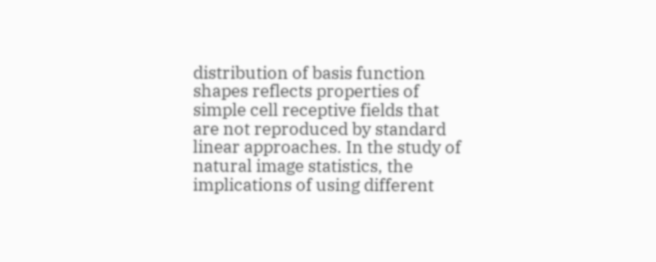distribution of basis function shapes reflects properties of simple cell receptive fields that are not reproduced by standard linear approaches. In the study of natural image statistics, the implications of using different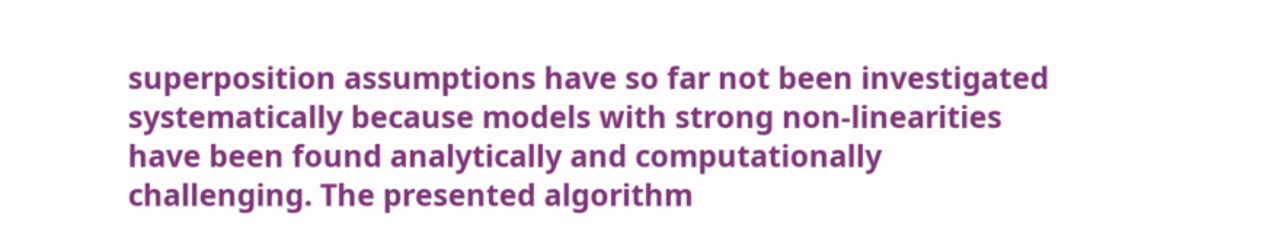superposition assumptions have so far not been investigated systematically because models with strong non-linearities have been found analytically and computationally challenging. The presented algorithm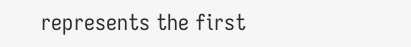represents the first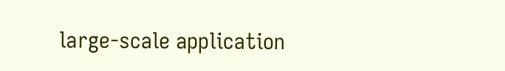large-scale application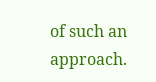of such an approach.